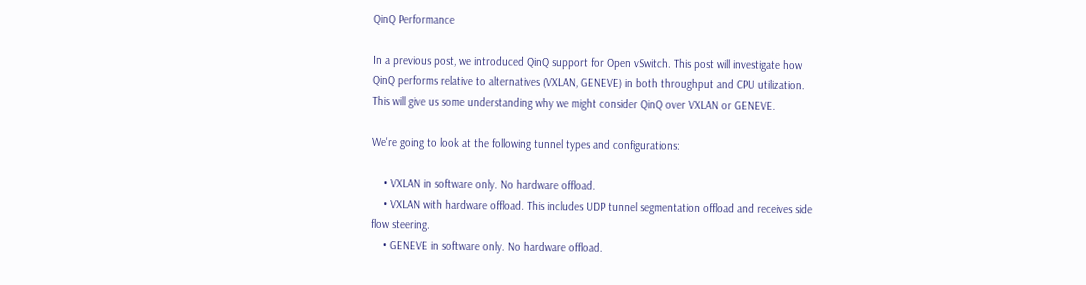QinQ Performance

In a previous post, we introduced QinQ support for Open vSwitch. This post will investigate how QinQ performs relative to alternatives (VXLAN, GENEVE) in both throughput and CPU utilization. This will give us some understanding why we might consider QinQ over VXLAN or GENEVE.

We're going to look at the following tunnel types and configurations:

    • VXLAN in software only. No hardware offload.
    • VXLAN with hardware offload. This includes UDP tunnel segmentation offload and receives side flow steering.
    • GENEVE in software only. No hardware offload.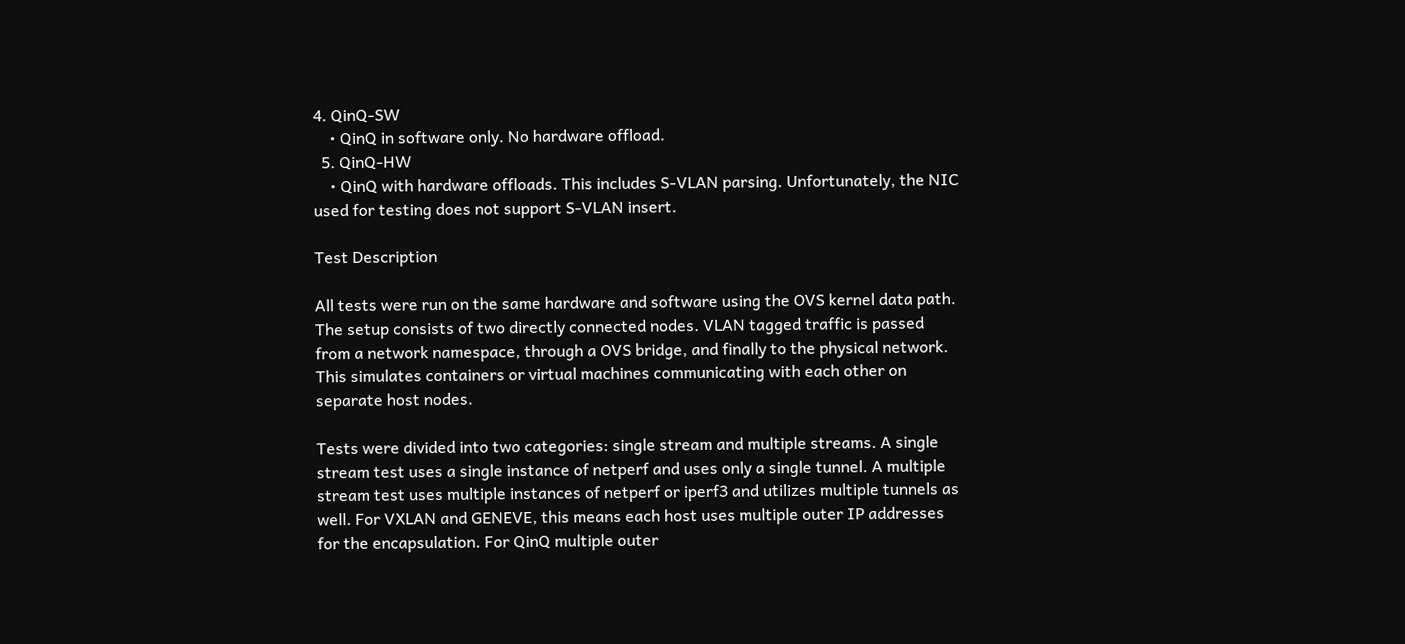4. QinQ-SW
    • QinQ in software only. No hardware offload.
  5. QinQ-HW
    • QinQ with hardware offloads. This includes S-VLAN parsing. Unfortunately, the NIC used for testing does not support S-VLAN insert.

Test Description

All tests were run on the same hardware and software using the OVS kernel data path. The setup consists of two directly connected nodes. VLAN tagged traffic is passed from a network namespace, through a OVS bridge, and finally to the physical network. This simulates containers or virtual machines communicating with each other on separate host nodes.

Tests were divided into two categories: single stream and multiple streams. A single stream test uses a single instance of netperf and uses only a single tunnel. A multiple stream test uses multiple instances of netperf or iperf3 and utilizes multiple tunnels as well. For VXLAN and GENEVE, this means each host uses multiple outer IP addresses for the encapsulation. For QinQ multiple outer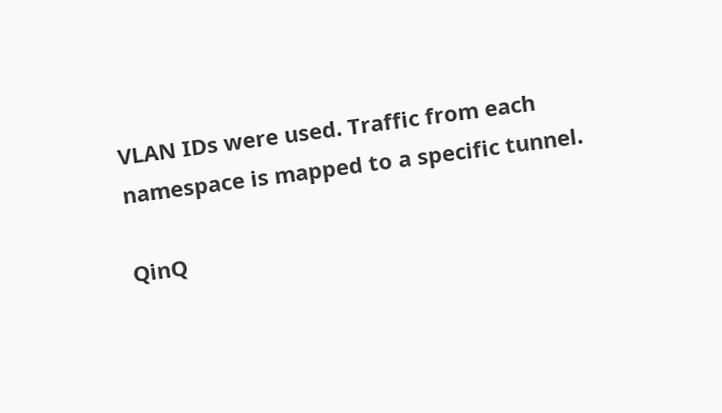VLAN IDs were used. Traffic from each namespace is mapped to a specific tunnel.

QinQ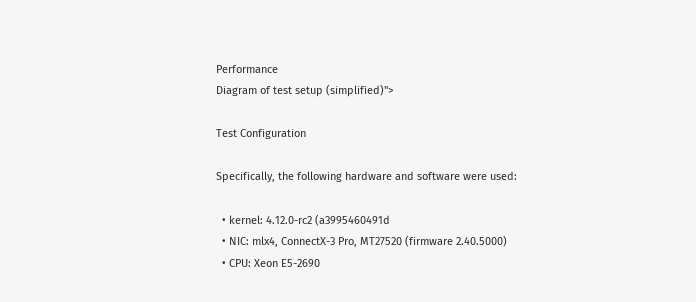Performance
Diagram of test setup (simplified)">

Test Configuration

Specifically, the following hardware and software were used:

  • kernel: 4.12.0-rc2 (a3995460491d
  • NIC: mlx4, ConnectX-3 Pro, MT27520 (firmware 2.40.5000)
  • CPU: Xeon E5-2690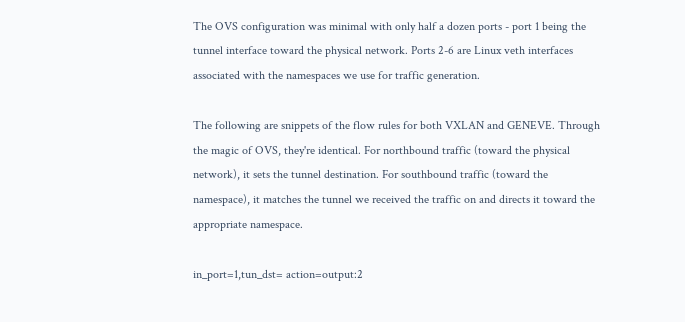The OVS configuration was minimal with only half a dozen ports - port 1 being the tunnel interface toward the physical network. Ports 2-6 are Linux veth interfaces associated with the namespaces we use for traffic generation.

The following are snippets of the flow rules for both VXLAN and GENEVE. Through the magic of OVS, they're identical. For northbound traffic (toward the physical network), it sets the tunnel destination. For southbound traffic (toward the namespace), it matches the tunnel we received the traffic on and directs it toward the appropriate namespace.

in_port=1,tun_dst= action=output:2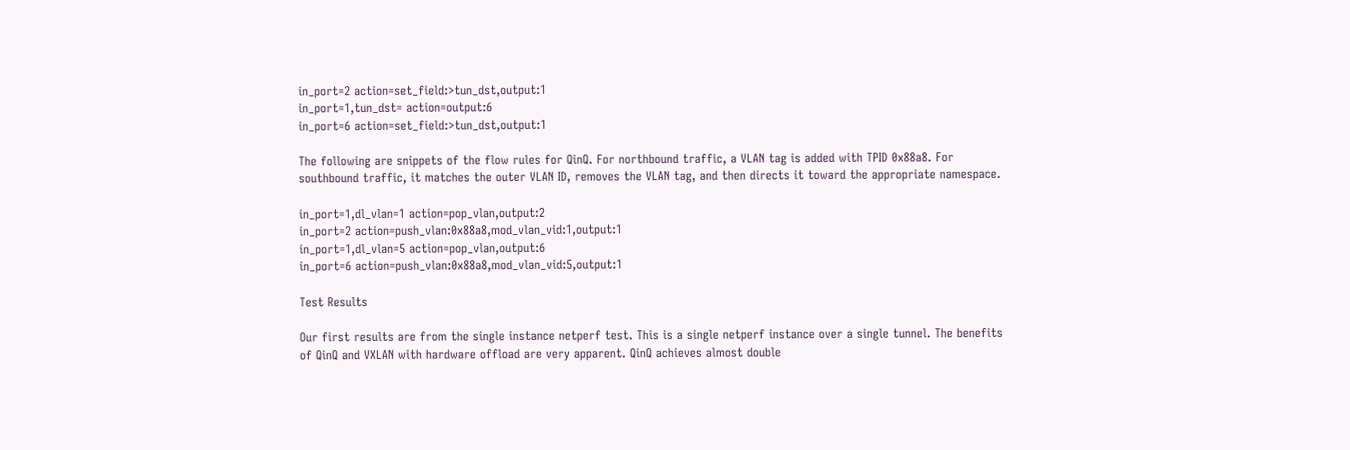in_port=2 action=set_field:>tun_dst,output:1
in_port=1,tun_dst= action=output:6
in_port=6 action=set_field:>tun_dst,output:1

The following are snippets of the flow rules for QinQ. For northbound traffic, a VLAN tag is added with TPID 0x88a8. For southbound traffic, it matches the outer VLAN ID, removes the VLAN tag, and then directs it toward the appropriate namespace.

in_port=1,dl_vlan=1 action=pop_vlan,output:2
in_port=2 action=push_vlan:0x88a8,mod_vlan_vid:1,output:1
in_port=1,dl_vlan=5 action=pop_vlan,output:6
in_port=6 action=push_vlan:0x88a8,mod_vlan_vid:5,output:1

Test Results

Our first results are from the single instance netperf test. This is a single netperf instance over a single tunnel. The benefits of QinQ and VXLAN with hardware offload are very apparent. QinQ achieves almost double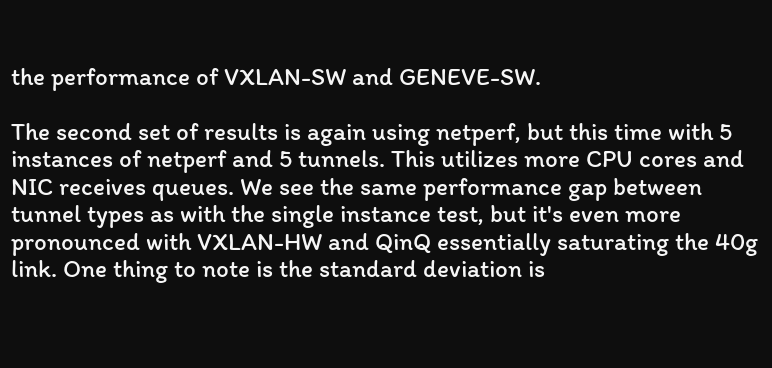the performance of VXLAN-SW and GENEVE-SW.

The second set of results is again using netperf, but this time with 5 instances of netperf and 5 tunnels. This utilizes more CPU cores and NIC receives queues. We see the same performance gap between tunnel types as with the single instance test, but it's even more pronounced with VXLAN-HW and QinQ essentially saturating the 40g link. One thing to note is the standard deviation is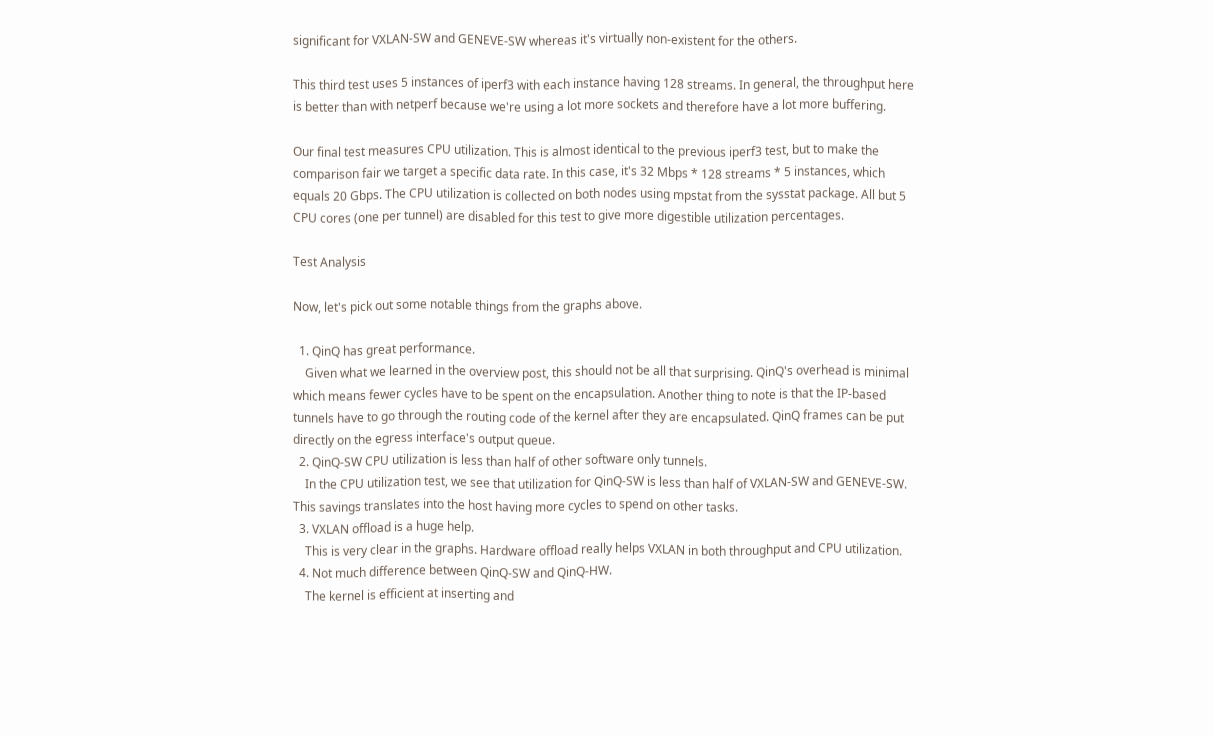significant for VXLAN-SW and GENEVE-SW whereas it's virtually non-existent for the others.

This third test uses 5 instances of iperf3 with each instance having 128 streams. In general, the throughput here is better than with netperf because we're using a lot more sockets and therefore have a lot more buffering.

Our final test measures CPU utilization. This is almost identical to the previous iperf3 test, but to make the comparison fair we target a specific data rate. In this case, it's 32 Mbps * 128 streams * 5 instances, which equals 20 Gbps. The CPU utilization is collected on both nodes using mpstat from the sysstat package. All but 5 CPU cores (one per tunnel) are disabled for this test to give more digestible utilization percentages.

Test Analysis

Now, let's pick out some notable things from the graphs above.

  1. QinQ has great performance.
    Given what we learned in the overview post, this should not be all that surprising. QinQ's overhead is minimal which means fewer cycles have to be spent on the encapsulation. Another thing to note is that the IP-based tunnels have to go through the routing code of the kernel after they are encapsulated. QinQ frames can be put directly on the egress interface's output queue.
  2. QinQ-SW CPU utilization is less than half of other software only tunnels.
    In the CPU utilization test, we see that utilization for QinQ-SW is less than half of VXLAN-SW and GENEVE-SW. This savings translates into the host having more cycles to spend on other tasks.
  3. VXLAN offload is a huge help.
    This is very clear in the graphs. Hardware offload really helps VXLAN in both throughput and CPU utilization.
  4. Not much difference between QinQ-SW and QinQ-HW.
    The kernel is efficient at inserting and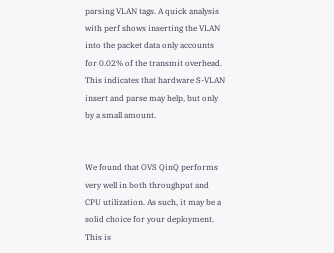parsing VLAN tags. A quick analysis with perf shows inserting the VLAN into the packet data only accounts for 0.02% of the transmit overhead. This indicates that hardware S-VLAN insert and parse may help, but only by a small amount.


We found that OVS QinQ performs very well in both throughput and CPU utilization. As such, it may be a solid choice for your deployment. This is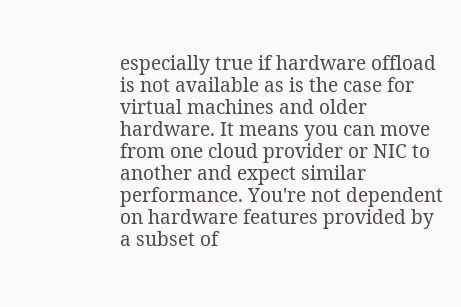especially true if hardware offload is not available as is the case for virtual machines and older hardware. It means you can move from one cloud provider or NIC to another and expect similar performance. You're not dependent on hardware features provided by a subset of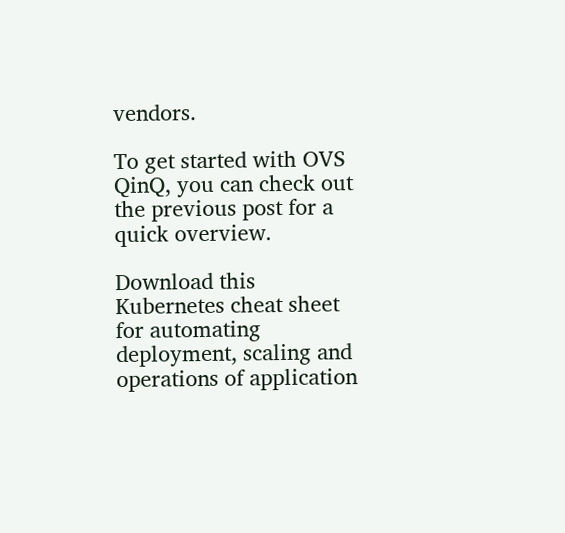vendors.

To get started with OVS QinQ, you can check out the previous post for a quick overview.

Download this Kubernetes cheat sheet for automating deployment, scaling and operations of application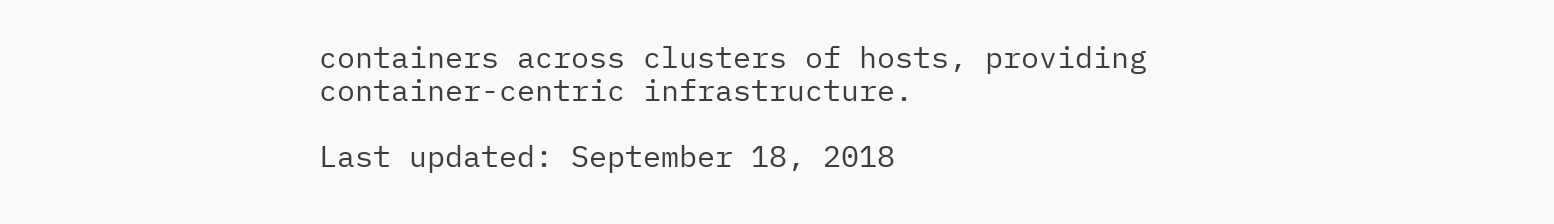containers across clusters of hosts, providing container-centric infrastructure.

Last updated: September 18, 2018